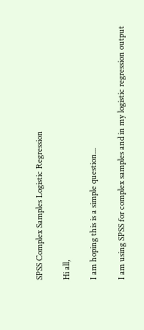SPSS Complex Samples Logistic Regression

Hi all,

I am hoping this is a simple question...

I am using SPSS for complex samples and in my logistic regression output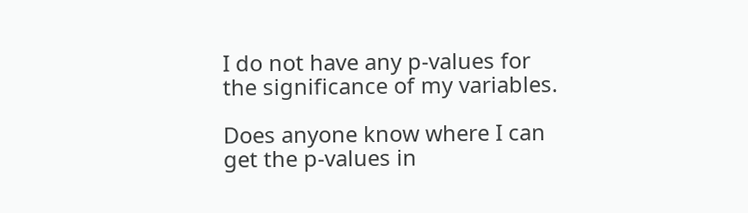I do not have any p-values for the significance of my variables.

Does anyone know where I can get the p-values in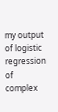my output of logistic regression of complex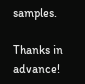samples.

Thanks in advance!